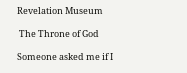Revelation Museum

 The Throne of God

Someone asked me if I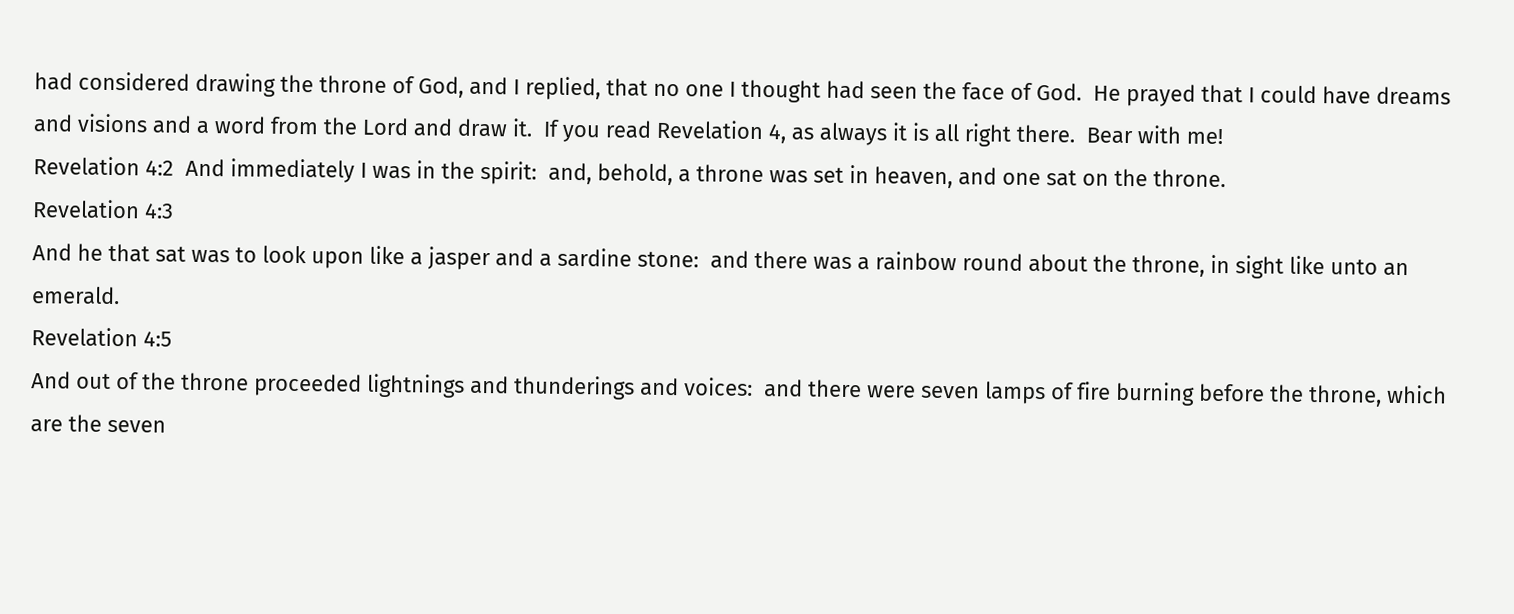had considered drawing the throne of God, and I replied, that no one I thought had seen the face of God.  He prayed that I could have dreams and visions and a word from the Lord and draw it.  If you read Revelation 4, as always it is all right there.  Bear with me!
Revelation 4:2  And immediately I was in the spirit:  and, behold, a throne was set in heaven, and one sat on the throne.
Revelation 4:3
And he that sat was to look upon like a jasper and a sardine stone:  and there was a rainbow round about the throne, in sight like unto an emerald.
Revelation 4:5
And out of the throne proceeded lightnings and thunderings and voices:  and there were seven lamps of fire burning before the throne, which are the seven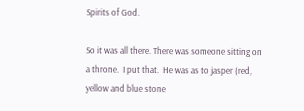Spirits of God.

So it was all there. There was someone sitting on a throne.  I put that.  He was as to jasper (red, yellow and blue stone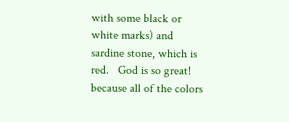with some black or white marks) and sardine stone, which is red.   God is so great! because all of the colors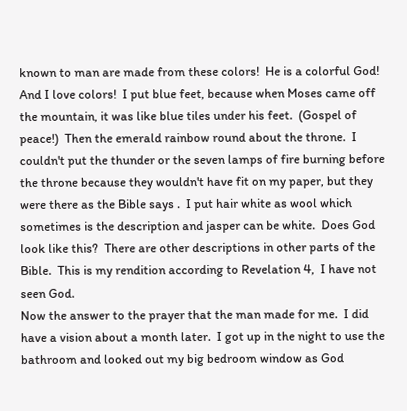known to man are made from these colors!  He is a colorful God!  And I love colors!  I put blue feet, because when Moses came off the mountain, it was like blue tiles under his feet.  (Gospel of peace!)  Then the emerald rainbow round about the throne.  I couldn't put the thunder or the seven lamps of fire burning before the throne because they wouldn't have fit on my paper, but they were there as the Bible says .  I put hair white as wool which sometimes is the description and jasper can be white.  Does God look like this?  There are other descriptions in other parts of the Bible.  This is my rendition according to Revelation 4,  I have not seen God.
Now the answer to the prayer that the man made for me.  I did have a vision about a month later.  I got up in the night to use the bathroom and looked out my big bedroom window as God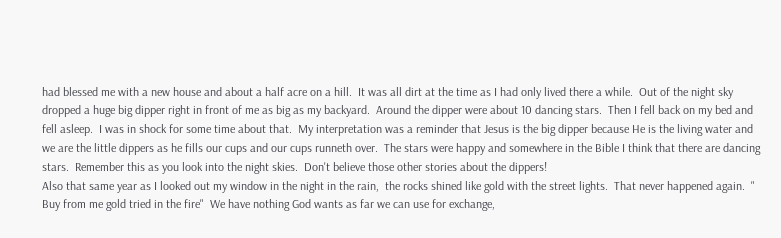had blessed me with a new house and about a half acre on a hill.  It was all dirt at the time as I had only lived there a while.  Out of the night sky dropped a huge big dipper right in front of me as big as my backyard.  Around the dipper were about 10 dancing stars.  Then I fell back on my bed and fell asleep.  I was in shock for some time about that.  My interpretation was a reminder that Jesus is the big dipper because He is the living water and we are the little dippers as he fills our cups and our cups runneth over.  The stars were happy and somewhere in the Bible I think that there are dancing stars.  Remember this as you look into the night skies.  Don't believe those other stories about the dippers!
Also that same year as I looked out my window in the night in the rain,  the rocks shined like gold with the street lights.  That never happened again.  " Buy from me gold tried in the fire"  We have nothing God wants as far we can use for exchange,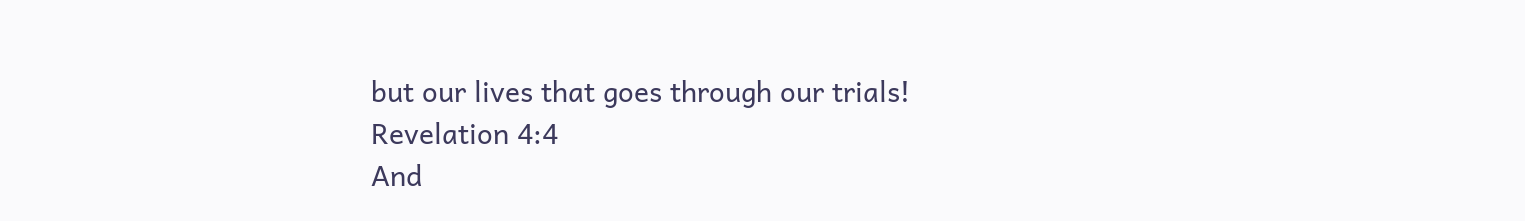but our lives that goes through our trials!
Revelation 4:4
And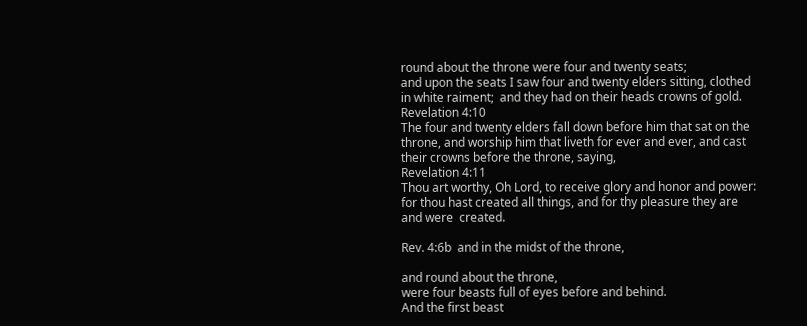round about the throne were four and twenty seats;
and upon the seats I saw four and twenty elders sitting, clothed in white raiment;  and they had on their heads crowns of gold.
Revelation 4:10
The four and twenty elders fall down before him that sat on the throne, and worship him that liveth for ever and ever, and cast their crowns before the throne, saying,
Revelation 4:11
Thou art worthy, Oh Lord, to receive glory and honor and power:  for thou hast created all things, and for thy pleasure they are and were  created.

Rev. 4:6b  and in the midst of the throne,

and round about the throne,
were four beasts full of eyes before and behind.
And the first beast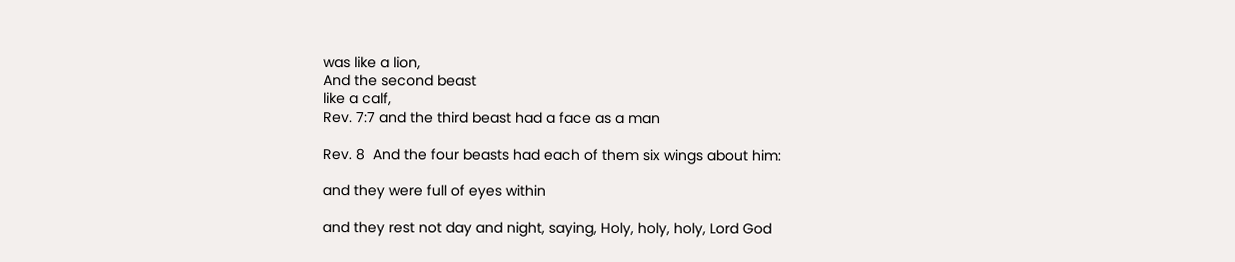was like a lion,
And the second beast
like a calf,
Rev. 7:7 and the third beast had a face as a man

Rev. 8  And the four beasts had each of them six wings about him:

and they were full of eyes within

and they rest not day and night, saying, Holy, holy, holy, Lord God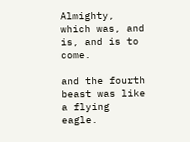Almighty, which was, and is, and is to come.

and the fourth beast was like a flying eagle.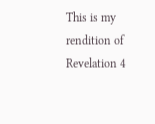This is my rendition of Revelation 4